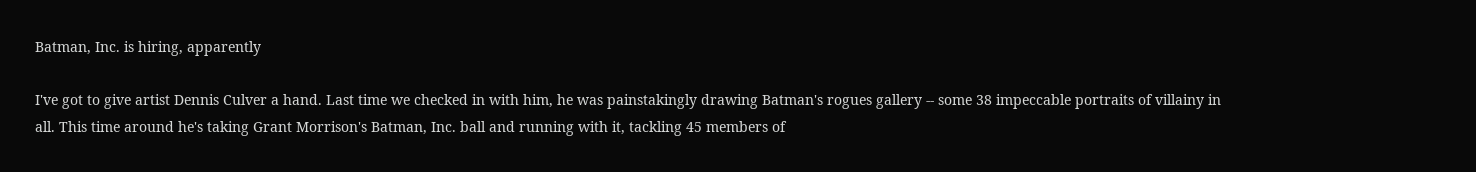Batman, Inc. is hiring, apparently

I've got to give artist Dennis Culver a hand. Last time we checked in with him, he was painstakingly drawing Batman's rogues gallery -- some 38 impeccable portraits of villainy in all. This time around he's taking Grant Morrison's Batman, Inc. ball and running with it, tackling 45 members of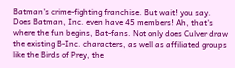Batman's crime-fighting franchise. But wait! you say. Does Batman, Inc. even have 45 members! Ah, that's where the fun begins, Bat-fans. Not only does Culver draw the existing B-Inc. characters, as well as affiliated groups like the Birds of Prey, the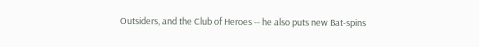Outsiders, and the Club of Heroes -- he also puts new Bat-spins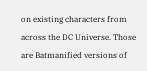on existing characters from across the DC Universe. Those are Batmanified versions of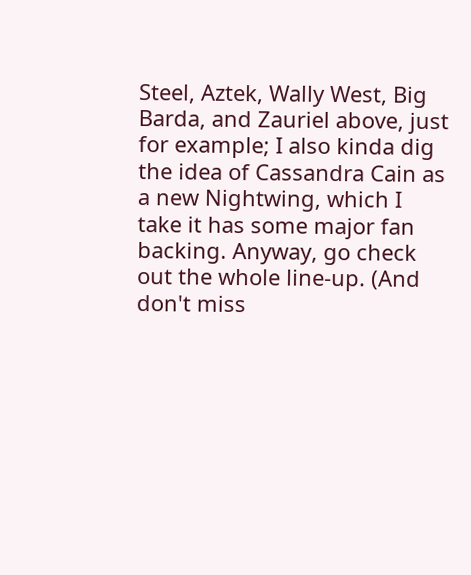Steel, Aztek, Wally West, Big Barda, and Zauriel above, just for example; I also kinda dig the idea of Cassandra Cain as a new Nightwing, which I take it has some major fan backing. Anyway, go check out the whole line-up. (And don't miss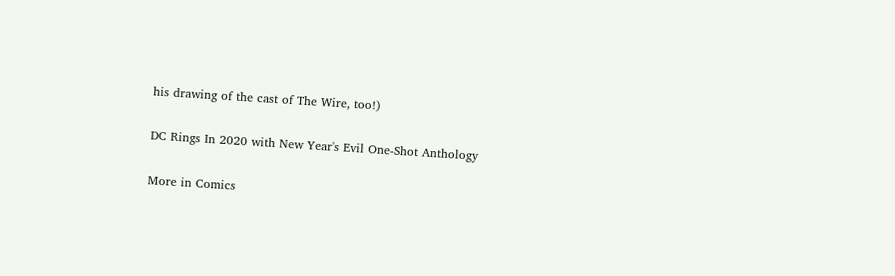his drawing of the cast of The Wire, too!)

DC Rings In 2020 with New Year's Evil One-Shot Anthology

More in Comics